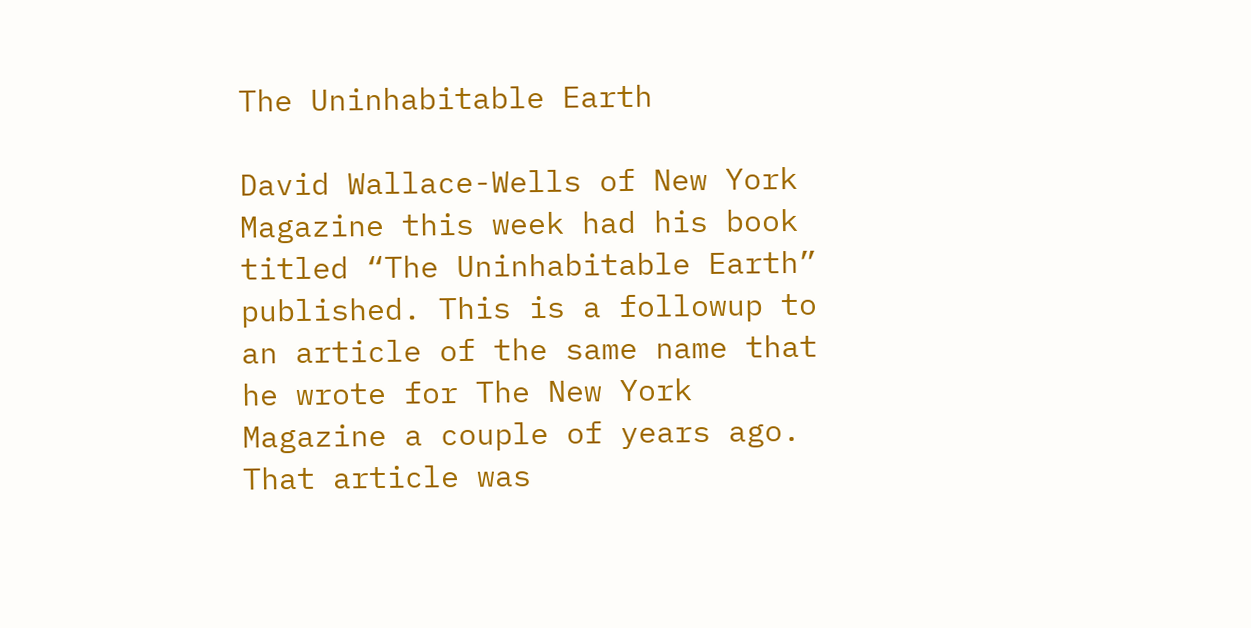The Uninhabitable Earth

David Wallace-Wells of New York Magazine this week had his book titled “The Uninhabitable Earth” published. This is a followup to an article of the same name that he wrote for The New York Magazine a couple of years ago. That article was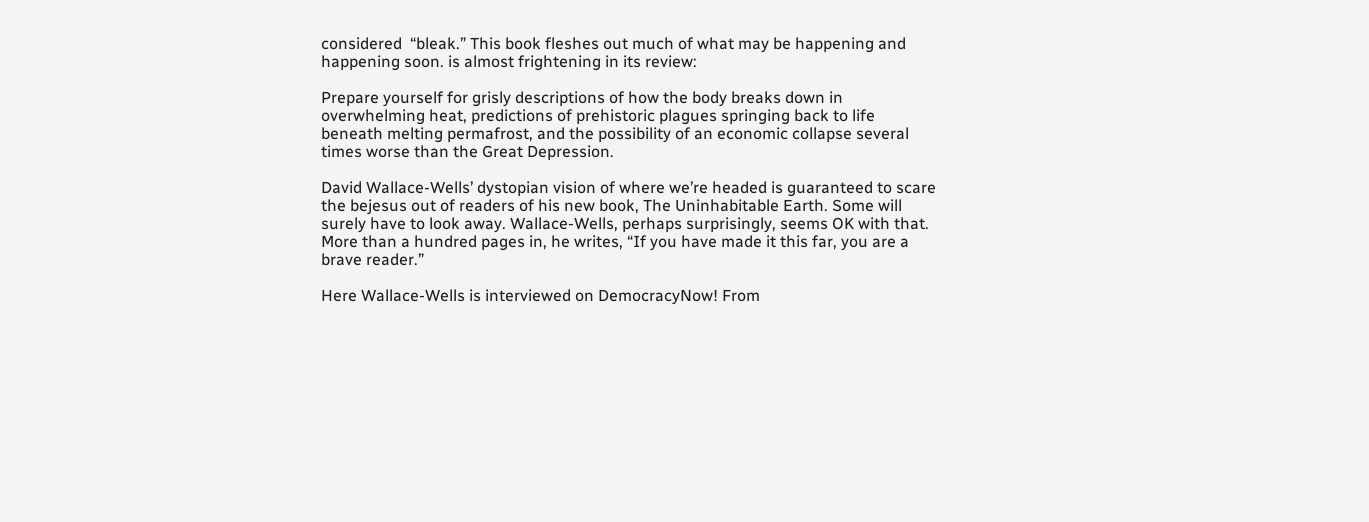considered  “bleak.” This book fleshes out much of what may be happening and happening soon. is almost frightening in its review:

Prepare yourself for grisly descriptions of how the body breaks down in overwhelming heat, predictions of prehistoric plagues springing back to life beneath melting permafrost, and the possibility of an economic collapse several times worse than the Great Depression.

David Wallace-Wells’ dystopian vision of where we’re headed is guaranteed to scare the bejesus out of readers of his new book, The Uninhabitable Earth. Some will surely have to look away. Wallace-Wells, perhaps surprisingly, seems OK with that. More than a hundred pages in, he writes, “If you have made it this far, you are a brave reader.”

Here Wallace-Wells is interviewed on DemocracyNow! From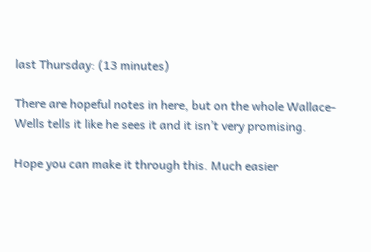last Thursday: (13 minutes)

There are hopeful notes in here, but on the whole Wallace-Wells tells it like he sees it and it isn’t very promising.

Hope you can make it through this. Much easier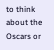to think about the Oscars or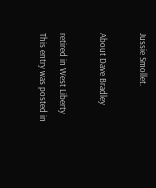Jussie Smollet.

About Dave Bradley

retired in West Liberty
This entry was posted in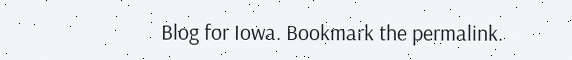Blog for Iowa. Bookmark the permalink.